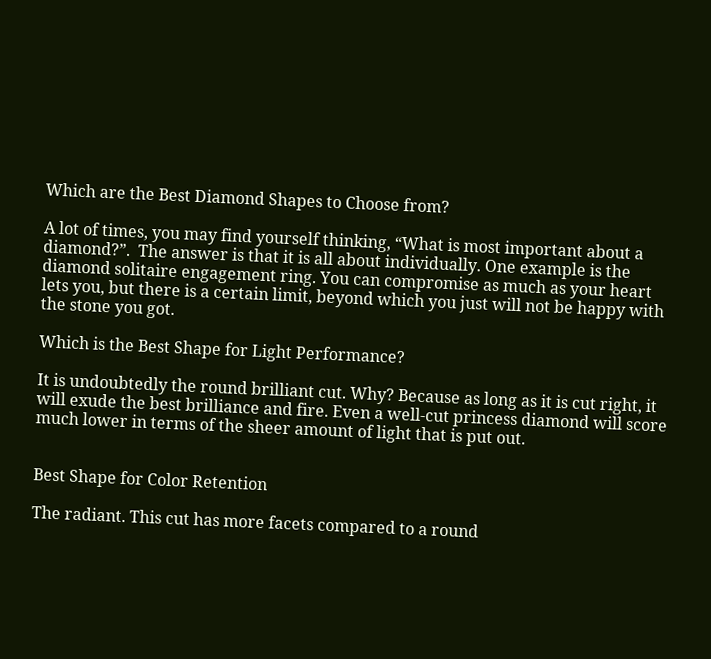Which are the Best Diamond Shapes to Choose from?

A lot of times, you may find yourself thinking, “What is most important about a diamond?”.  The answer is that it is all about individually. One example is the diamond solitaire engagement ring. You can compromise as much as your heart lets you, but there is a certain limit, beyond which you just will not be happy with the stone you got.

Which is the Best Shape for Light Performance?

It is undoubtedly the round brilliant cut. Why? Because as long as it is cut right, it will exude the best brilliance and fire. Even a well-cut princess diamond will score much lower in terms of the sheer amount of light that is put out.


Best Shape for Color Retention

The radiant. This cut has more facets compared to a round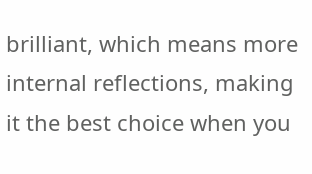brilliant, which means more internal reflections, making it the best choice when you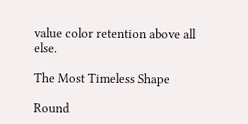value color retention above all else.

The Most Timeless Shape

Round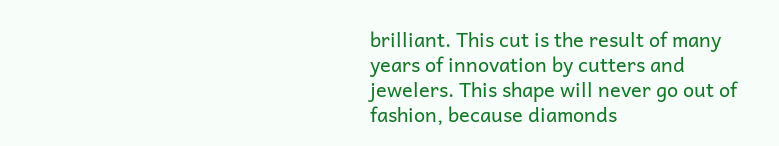brilliant. This cut is the result of many years of innovation by cutters and jewelers. This shape will never go out of fashion, because diamonds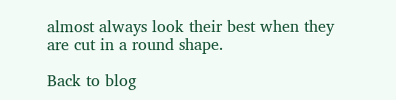almost always look their best when they are cut in a round shape.

Back to blog